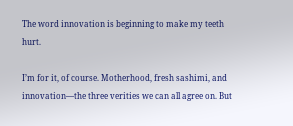The word innovation is beginning to make my teeth hurt.

I’m for it, of course. Motherhood, fresh sashimi, and innovation—the three verities we can all agree on. But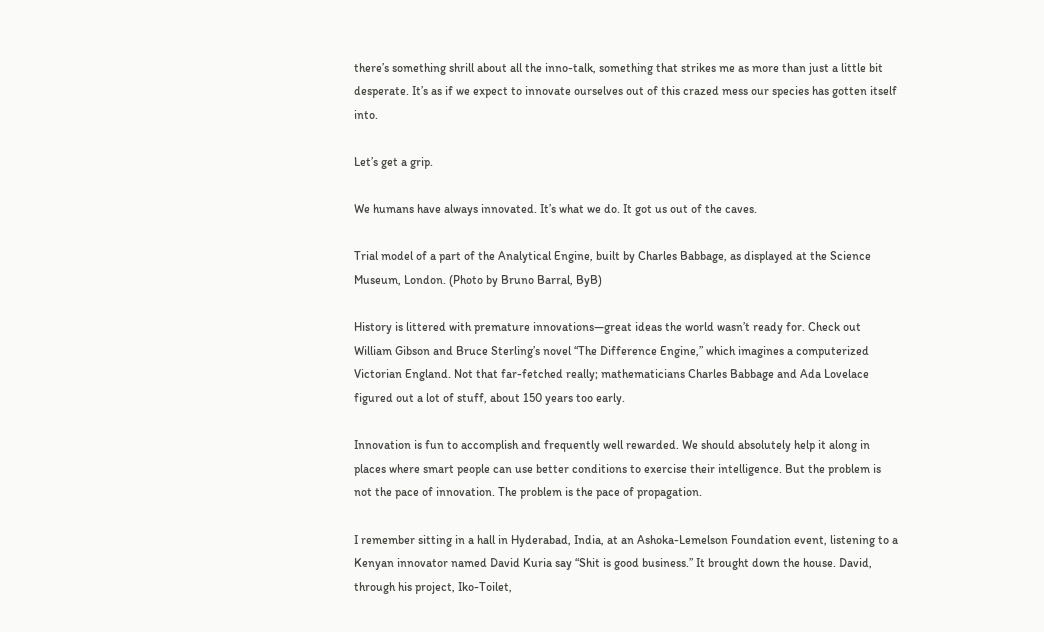there’s something shrill about all the inno-talk, something that strikes me as more than just a little bit desperate. It’s as if we expect to innovate ourselves out of this crazed mess our species has gotten itself into.

Let’s get a grip.

We humans have always innovated. It’s what we do. It got us out of the caves.

Trial model of a part of the Analytical Engine, built by Charles Babbage, as displayed at the Science Museum, London. (Photo by Bruno Barral, ByB)

History is littered with premature innovations—great ideas the world wasn’t ready for. Check out William Gibson and Bruce Sterling’s novel “The Difference Engine,” which imagines a computerized Victorian England. Not that far-fetched really; mathematicians Charles Babbage and Ada Lovelace figured out a lot of stuff, about 150 years too early.

Innovation is fun to accomplish and frequently well rewarded. We should absolutely help it along in places where smart people can use better conditions to exercise their intelligence. But the problem is not the pace of innovation. The problem is the pace of propagation.

I remember sitting in a hall in Hyderabad, India, at an Ashoka-Lemelson Foundation event, listening to a Kenyan innovator named David Kuria say “Shit is good business.” It brought down the house. David, through his project, Iko-Toilet,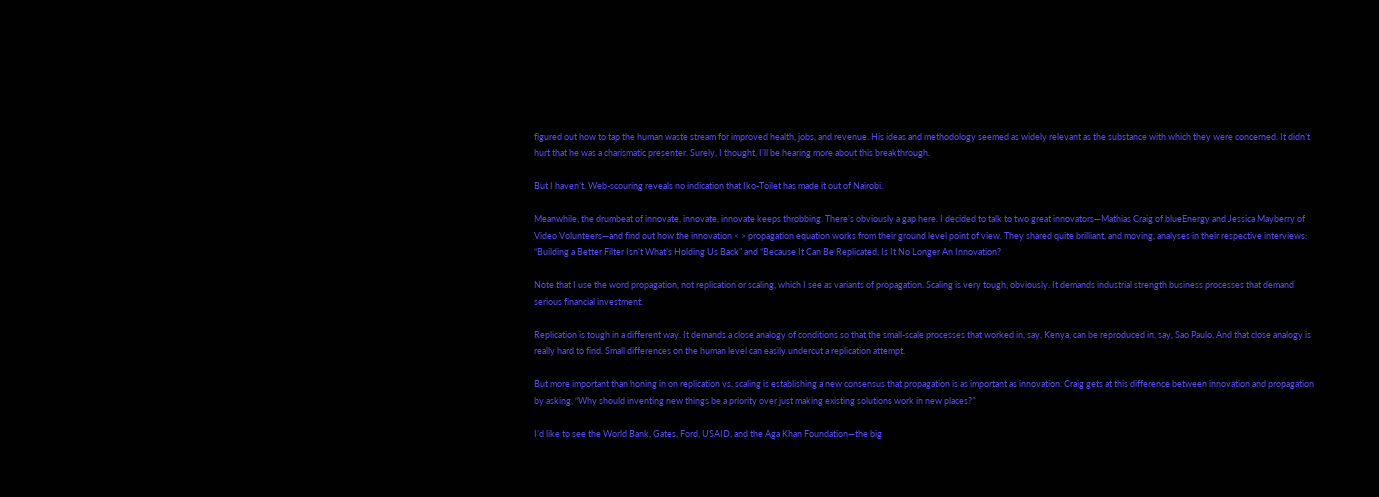figured out how to tap the human waste stream for improved health, jobs, and revenue. His ideas and methodology seemed as widely relevant as the substance with which they were concerned. It didn’t hurt that he was a charismatic presenter. Surely, I thought, I’ll be hearing more about this breakthrough.

But I haven’t. Web-scouring reveals no indication that Iko-Toilet has made it out of Nairobi.

Meanwhile, the drumbeat of innovate, innovate, innovate keeps throbbing. There’s obviously a gap here. I decided to talk to two great innovators—Mathias Craig of blueEnergy and Jessica Mayberry of Video Volunteers—and find out how the innovation < > propagation equation works from their ground level point of view. They shared quite brilliant, and moving, analyses in their respective interviews: “Building a Better Filter Isn’t What’s Holding Us Back” and “Because It Can Be Replicated, Is It No Longer An Innovation?

Note that I use the word propagation, not replication or scaling, which I see as variants of propagation. Scaling is very tough, obviously. It demands industrial strength business processes that demand serious financial investment.

Replication is tough in a different way. It demands a close analogy of conditions so that the small-scale processes that worked in, say, Kenya, can be reproduced in, say, Sao Paulo. And that close analogy is really hard to find. Small differences on the human level can easily undercut a replication attempt.

But more important than honing in on replication vs. scaling is establishing a new consensus that propagation is as important as innovation. Craig gets at this difference between innovation and propagation by asking, “Why should inventing new things be a priority over just making existing solutions work in new places?”

I’d like to see the World Bank, Gates, Ford, USAID, and the Aga Khan Foundation—the big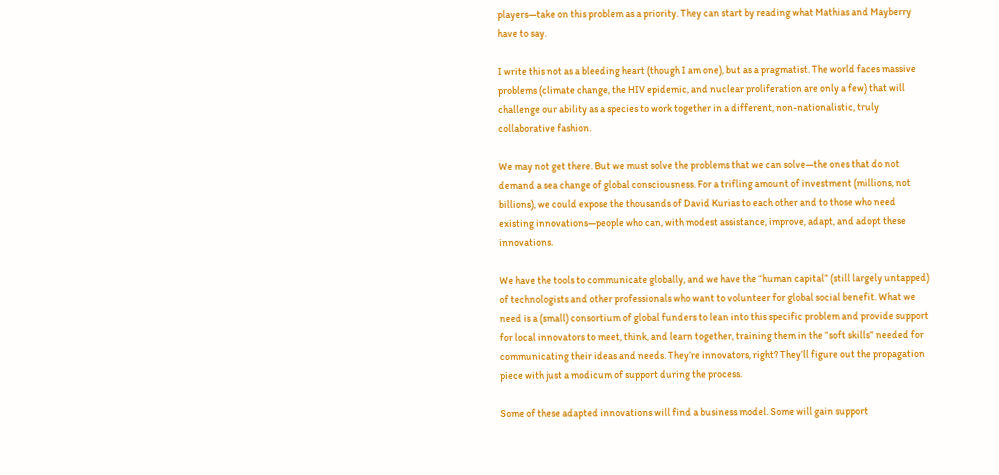players—take on this problem as a priority. They can start by reading what Mathias and Mayberry have to say.

I write this not as a bleeding heart (though I am one), but as a pragmatist. The world faces massive problems (climate change, the HIV epidemic, and nuclear proliferation are only a few) that will challenge our ability as a species to work together in a different, non-nationalistic, truly collaborative fashion.

We may not get there. But we must solve the problems that we can solve—the ones that do not demand a sea change of global consciousness. For a trifling amount of investment (millions, not billions), we could expose the thousands of David Kurias to each other and to those who need existing innovations—people who can, with modest assistance, improve, adapt, and adopt these innovations.

We have the tools to communicate globally, and we have the “human capital” (still largely untapped) of technologists and other professionals who want to volunteer for global social benefit. What we need is a (small) consortium of global funders to lean into this specific problem and provide support for local innovators to meet, think, and learn together, training them in the “soft skills” needed for communicating their ideas and needs. They’re innovators, right? They’ll figure out the propagation piece with just a modicum of support during the process.

Some of these adapted innovations will find a business model. Some will gain support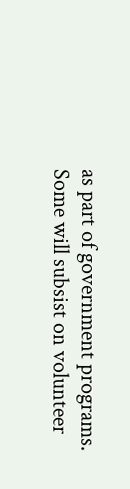as part of government programs. Some will subsist on volunteer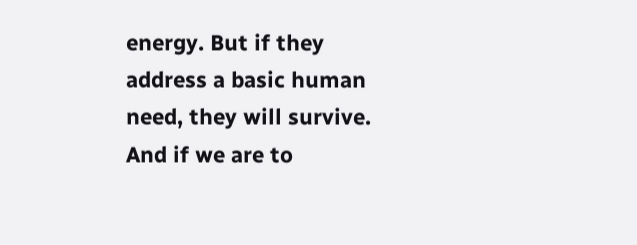energy. But if they address a basic human need, they will survive. And if we are to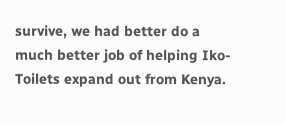survive, we had better do a much better job of helping Iko-Toilets expand out from Kenya.